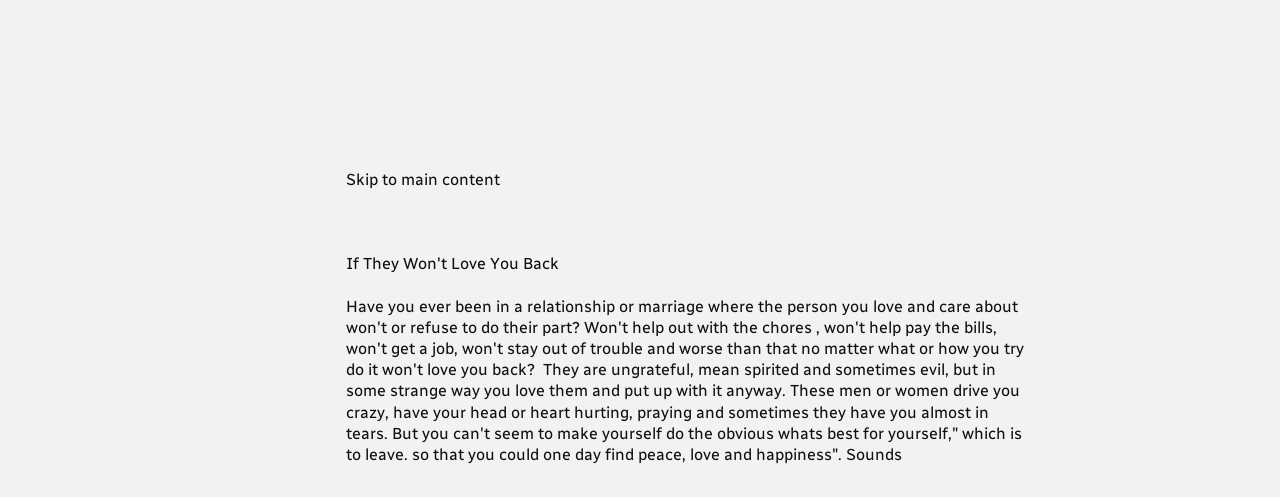Skip to main content



If They Won't Love You Back

Have you ever been in a relationship or marriage where the person you love and care about won't or refuse to do their part? Won't help out with the chores , won't help pay the bills, won't get a job, won't stay out of trouble and worse than that no matter what or how you try do it won't love you back?  They are ungrateful, mean spirited and sometimes evil, but in some strange way you love them and put up with it anyway. These men or women drive you crazy, have your head or heart hurting, praying and sometimes they have you almost in tears. But you can't seem to make yourself do the obvious whats best for yourself," which is to leave. so that you could one day find peace, love and happiness". Sounds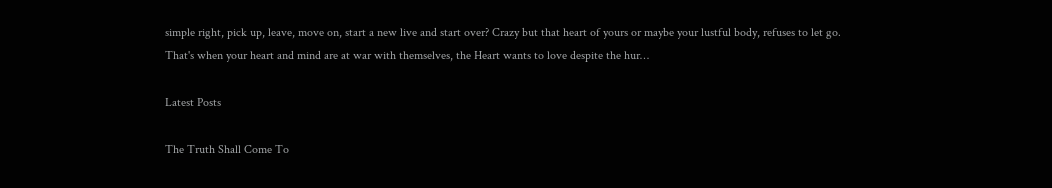simple right, pick up, leave, move on, start a new live and start over? Crazy but that heart of yours or maybe your lustful body, refuses to let go. That's when your heart and mind are at war with themselves, the Heart wants to love despite the hur…

Latest Posts

The Truth Shall Come To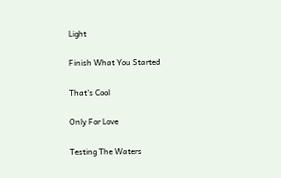Light

Finish What You Started

That's Cool

Only For Love

Testing The Waters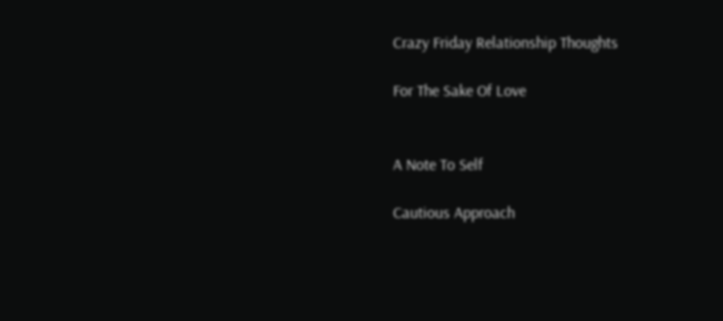Crazy Friday Relationship Thoughts

For The Sake Of Love


A Note To Self

Cautious Approach